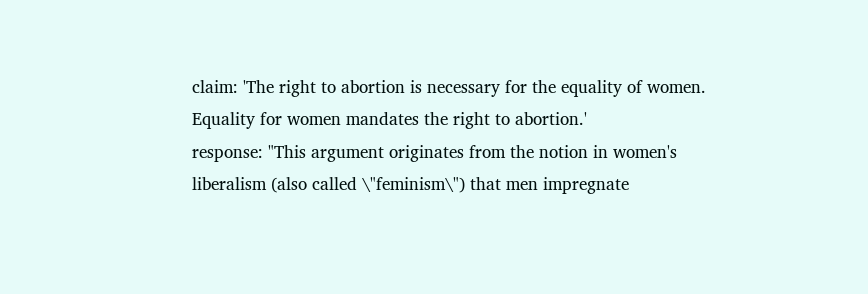claim: 'The right to abortion is necessary for the equality of women. Equality for women mandates the right to abortion.'
response: "This argument originates from the notion in women's liberalism (also called \"feminism\") that men impregnate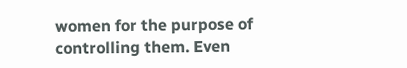women for the purpose of controlling them. Even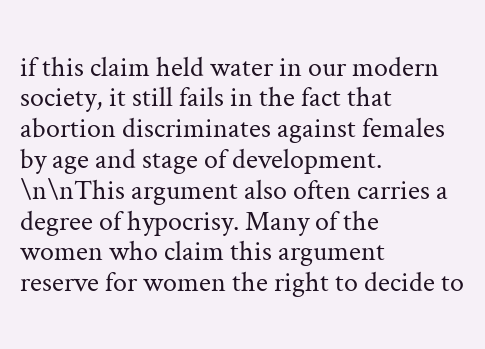if this claim held water in our modern society, it still fails in the fact that abortion discriminates against females by age and stage of development. \n\nThis argument also often carries a degree of hypocrisy. Many of the women who claim this argument reserve for women the right to decide to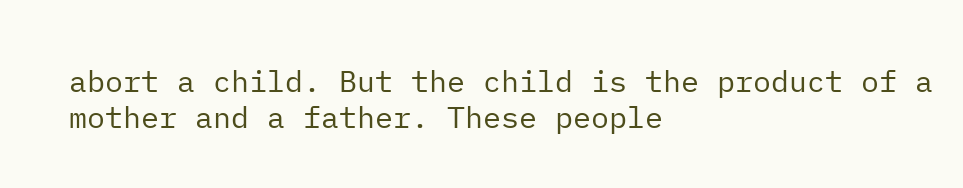abort a child. But the child is the product of a mother and a father. These people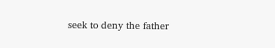seek to deny the father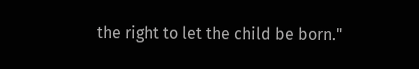the right to let the child be born."